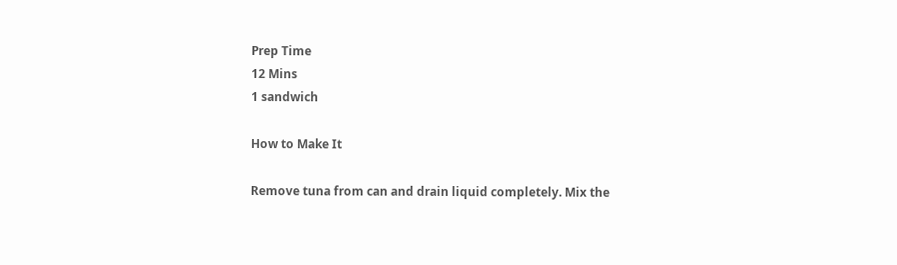Prep Time
12 Mins
1 sandwich

How to Make It

Remove tuna from can and drain liquid completely. Mix the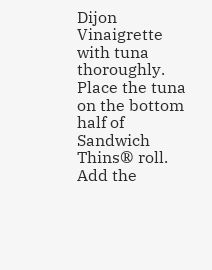Dijon Vinaigrette with tuna thoroughly. Place the tuna on the bottom half of Sandwich Thins® roll. Add the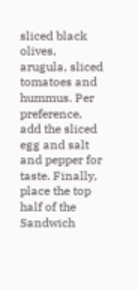sliced black olives, arugula, sliced tomatoes and hummus. Per preference, add the sliced egg and salt and pepper for taste. Finally, place the top half of the Sandwich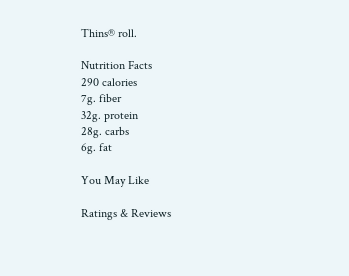Thins® roll.

Nutrition Facts
290 calories
7g. fiber
32g. protein
28g. carbs
6g. fat

You May Like

Ratings & Reviews